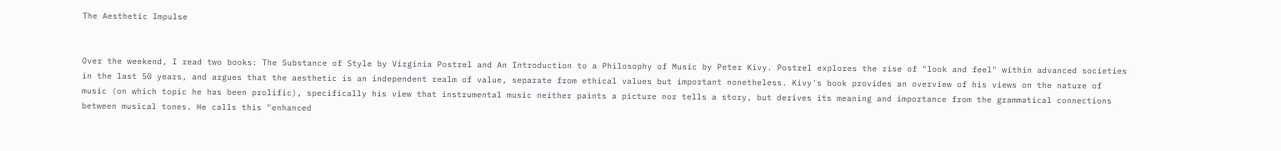The Aesthetic Impulse


Over the weekend, I read two books: The Substance of Style by Virginia Postrel and An Introduction to a Philosophy of Music by Peter Kivy. Postrel explores the rise of "look and feel" within advanced societies in the last 50 years, and argues that the aesthetic is an independent realm of value, separate from ethical values but important nonetheless. Kivy's book provides an overview of his views on the nature of music (on which topic he has been prolific), specifically his view that instrumental music neither paints a picture nor tells a story, but derives its meaning and importance from the grammatical connections between musical tones. He calls this "enhanced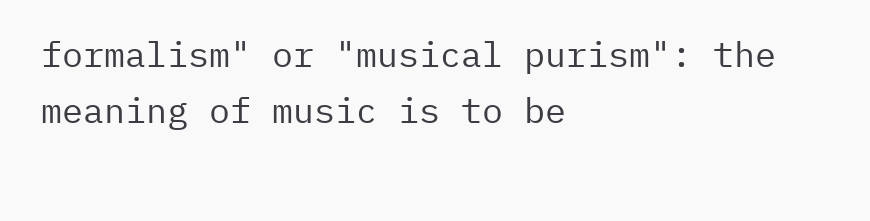formalism" or "musical purism": the meaning of music is to be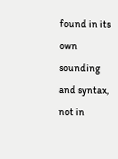found in its own sounding and syntax, not in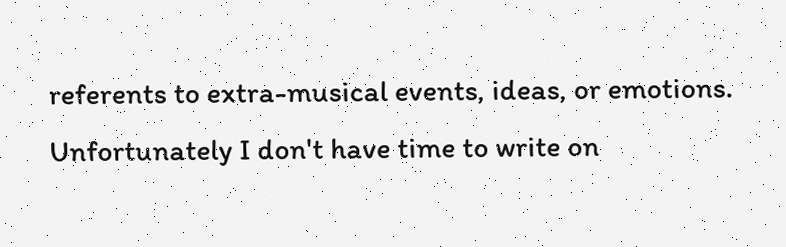referents to extra-musical events, ideas, or emotions. Unfortunately I don't have time to write on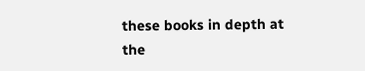these books in depth at the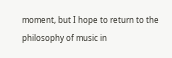moment, but I hope to return to the philosophy of music in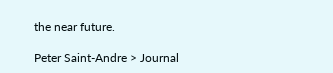the near future.

Peter Saint-Andre > Journal